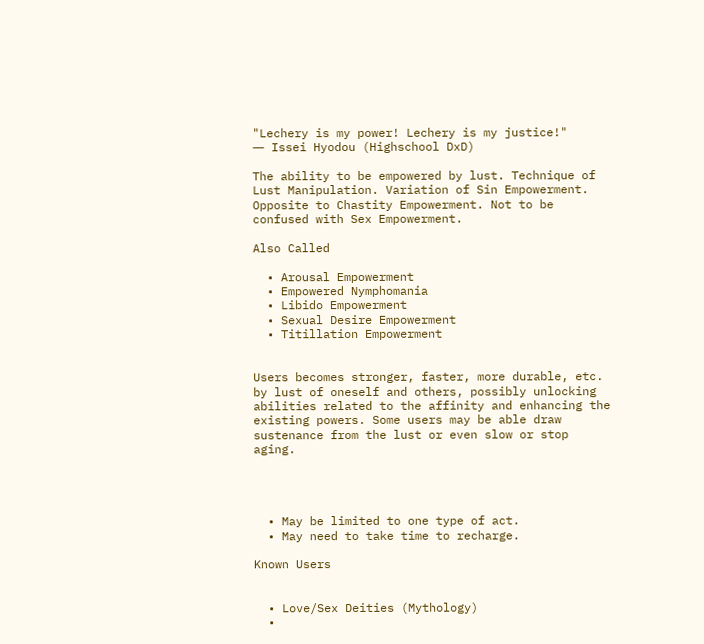"Lechery is my power! Lechery is my justice!"
― Issei Hyodou (Highschool DxD)

The ability to be empowered by lust. Technique of Lust Manipulation. Variation of Sin Empowerment. Opposite to Chastity Empowerment. Not to be confused with Sex Empowerment.

Also Called

  • Arousal Empowerment
  • Empowered Nymphomania
  • Libido Empowerment
  • Sexual Desire Empowerment
  • Titillation Empowerment


Users becomes stronger, faster, more durable, etc. by lust of oneself and others, possibly unlocking abilities related to the affinity and enhancing the existing powers. Some users may be able draw sustenance from the lust or even slow or stop aging.




  • May be limited to one type of act.
  • May need to take time to recharge.

Known Users


  • Love/Sex Deities (Mythology)
  •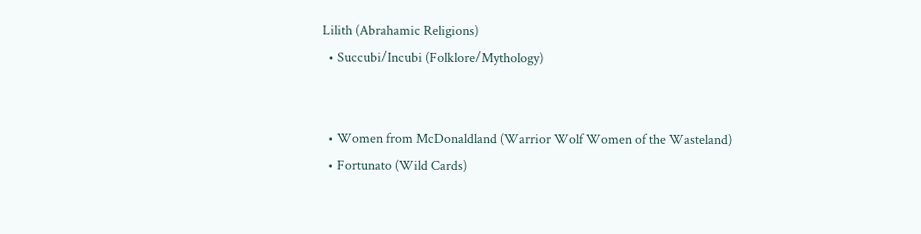Lilith (Abrahamic Religions)
  • Succubi/Incubi (Folklore/Mythology)


  • Women from McDonaldland (Warrior Wolf Women of the Wasteland)
  • Fortunato (Wild Cards)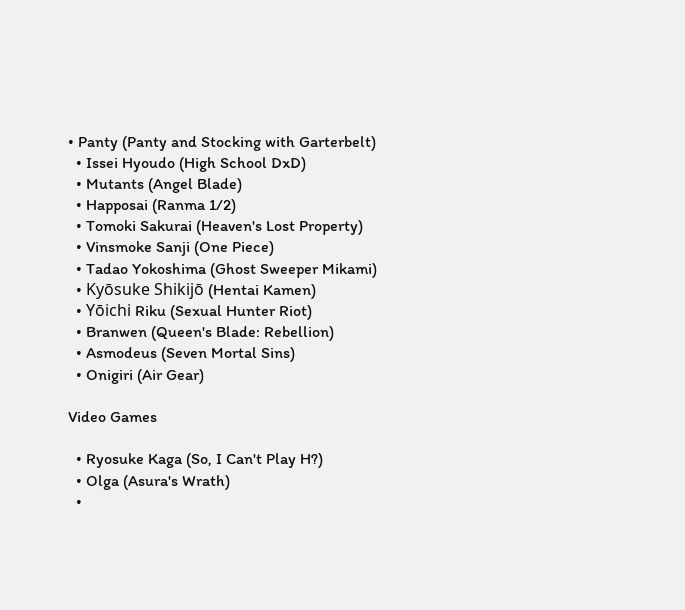• Panty (Panty and Stocking with Garterbelt)
  • Issei Hyoudo (High School DxD)
  • Mutants (Angel Blade)
  • Happosai (Ranma 1/2)
  • Tomoki Sakurai (Heaven's Lost Property)
  • Vinsmoke Sanji (One Piece)
  • Tadao Yokoshima (Ghost Sweeper Mikami)
  • Kyōsuke Shikijō (Hentai Kamen)
  • Yōichi Riku (Sexual Hunter Riot)
  • Branwen (Queen's Blade: Rebellion)
  • Asmodeus (Seven Mortal Sins)
  • Onigiri (Air Gear)

Video Games

  • Ryosuke Kaga (So, I Can't Play H?)
  • Olga (Asura's Wrath)
  •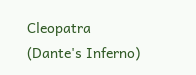Cleopatra (Dante's Inferno)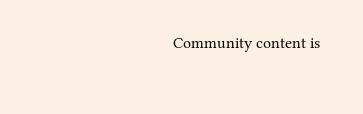Community content is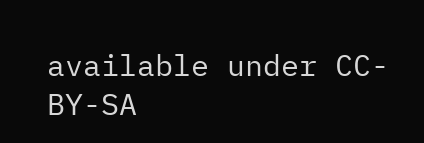available under CC-BY-SA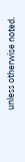unless otherwise noted.